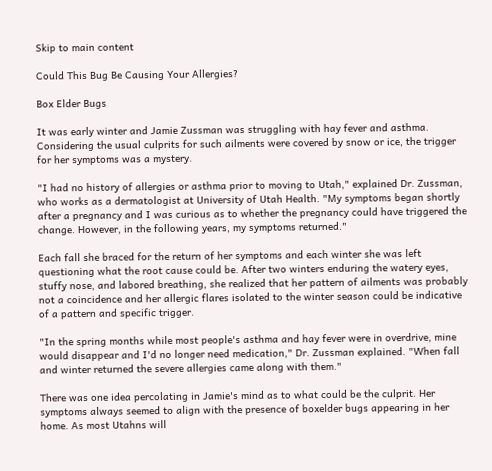Skip to main content

Could This Bug Be Causing Your Allergies?

Box Elder Bugs

It was early winter and Jamie Zussman was struggling with hay fever and asthma. Considering the usual culprits for such ailments were covered by snow or ice, the trigger for her symptoms was a mystery.

"I had no history of allergies or asthma prior to moving to Utah," explained Dr. Zussman, who works as a dermatologist at University of Utah Health. "My symptoms began shortly after a pregnancy and I was curious as to whether the pregnancy could have triggered the change. However, in the following years, my symptoms returned."

Each fall she braced for the return of her symptoms and each winter she was left questioning what the root cause could be. After two winters enduring the watery eyes, stuffy nose, and labored breathing, she realized that her pattern of ailments was probably not a coincidence and her allergic flares isolated to the winter season could be indicative of a pattern and specific trigger.

"In the spring months while most people's asthma and hay fever were in overdrive, mine would disappear and I'd no longer need medication," Dr. Zussman explained. "When fall and winter returned the severe allergies came along with them."

There was one idea percolating in Jamie's mind as to what could be the culprit. Her symptoms always seemed to align with the presence of boxelder bugs appearing in her home. As most Utahns will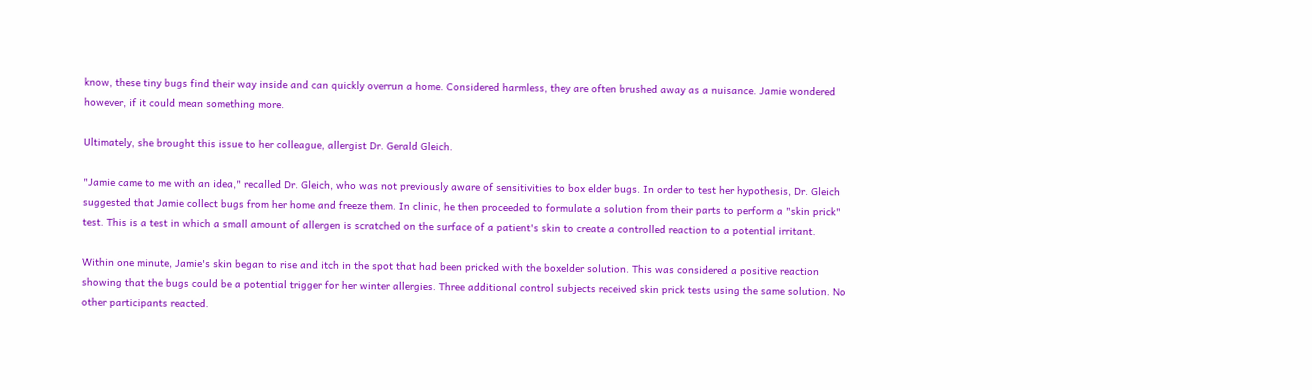know, these tiny bugs find their way inside and can quickly overrun a home. Considered harmless, they are often brushed away as a nuisance. Jamie wondered however, if it could mean something more.

Ultimately, she brought this issue to her colleague, allergist Dr. Gerald Gleich.

"Jamie came to me with an idea," recalled Dr. Gleich, who was not previously aware of sensitivities to box elder bugs. In order to test her hypothesis, Dr. Gleich suggested that Jamie collect bugs from her home and freeze them. In clinic, he then proceeded to formulate a solution from their parts to perform a "skin prick" test. This is a test in which a small amount of allergen is scratched on the surface of a patient's skin to create a controlled reaction to a potential irritant.

Within one minute, Jamie's skin began to rise and itch in the spot that had been pricked with the boxelder solution. This was considered a positive reaction showing that the bugs could be a potential trigger for her winter allergies. Three additional control subjects received skin prick tests using the same solution. No other participants reacted.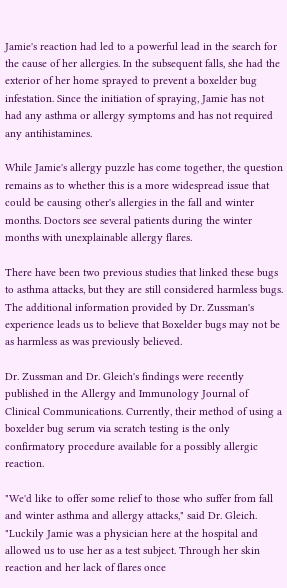Jamie's reaction had led to a powerful lead in the search for the cause of her allergies. In the subsequent falls, she had the exterior of her home sprayed to prevent a boxelder bug infestation. Since the initiation of spraying, Jamie has not had any asthma or allergy symptoms and has not required any antihistamines.

While Jamie's allergy puzzle has come together, the question remains as to whether this is a more widespread issue that could be causing other's allergies in the fall and winter months. Doctors see several patients during the winter months with unexplainable allergy flares.

There have been two previous studies that linked these bugs to asthma attacks, but they are still considered harmless bugs. The additional information provided by Dr. Zussman's experience leads us to believe that Boxelder bugs may not be as harmless as was previously believed.

Dr. Zussman and Dr. Gleich's findings were recently published in the Allergy and Immunology Journal of Clinical Communications. Currently, their method of using a boxelder bug serum via scratch testing is the only confirmatory procedure available for a possibly allergic reaction.

"We'd like to offer some relief to those who suffer from fall and winter asthma and allergy attacks," said Dr. Gleich. "Luckily Jamie was a physician here at the hospital and allowed us to use her as a test subject. Through her skin reaction and her lack of flares once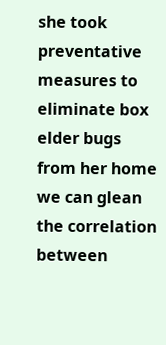she took preventative measures to eliminate box elder bugs from her home we can glean the correlation between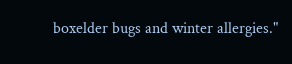boxelder bugs and winter allergies."